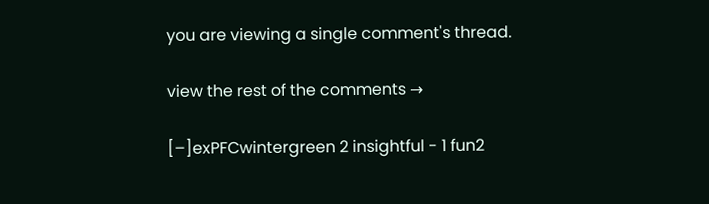you are viewing a single comment's thread.

view the rest of the comments →

[–]exPFCwintergreen 2 insightful - 1 fun2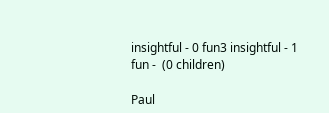insightful - 0 fun3 insightful - 1 fun -  (0 children)

Paul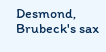Desmond, Brubeck's sax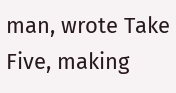man, wrote Take Five, making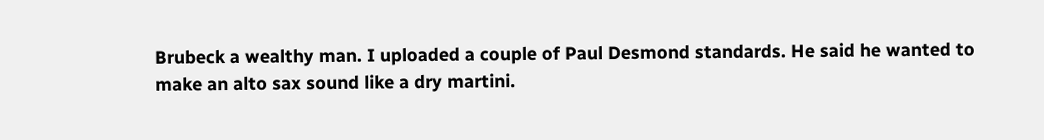Brubeck a wealthy man. I uploaded a couple of Paul Desmond standards. He said he wanted to make an alto sax sound like a dry martini.